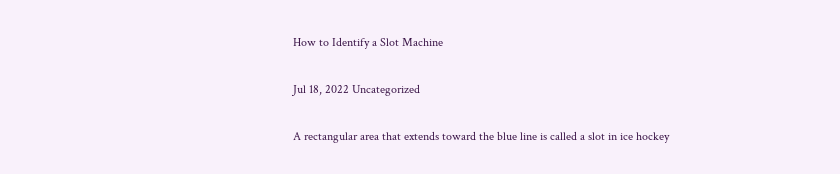How to Identify a Slot Machine

Jul 18, 2022 Uncategorized

A rectangular area that extends toward the blue line is called a slot in ice hockey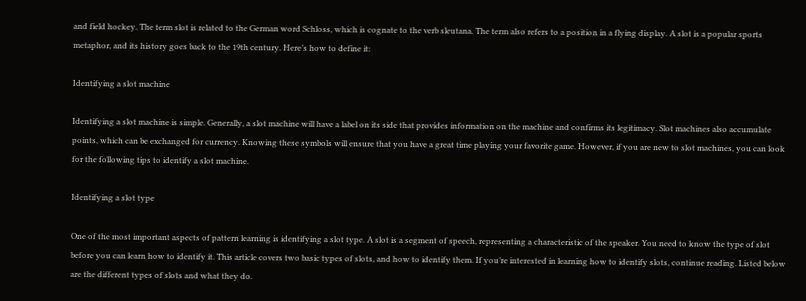and field hockey. The term slot is related to the German word Schloss, which is cognate to the verb sleutana. The term also refers to a position in a flying display. A slot is a popular sports metaphor, and its history goes back to the 19th century. Here’s how to define it:

Identifying a slot machine

Identifying a slot machine is simple. Generally, a slot machine will have a label on its side that provides information on the machine and confirms its legitimacy. Slot machines also accumulate points, which can be exchanged for currency. Knowing these symbols will ensure that you have a great time playing your favorite game. However, if you are new to slot machines, you can look for the following tips to identify a slot machine.

Identifying a slot type

One of the most important aspects of pattern learning is identifying a slot type. A slot is a segment of speech, representing a characteristic of the speaker. You need to know the type of slot before you can learn how to identify it. This article covers two basic types of slots, and how to identify them. If you’re interested in learning how to identify slots, continue reading. Listed below are the different types of slots and what they do.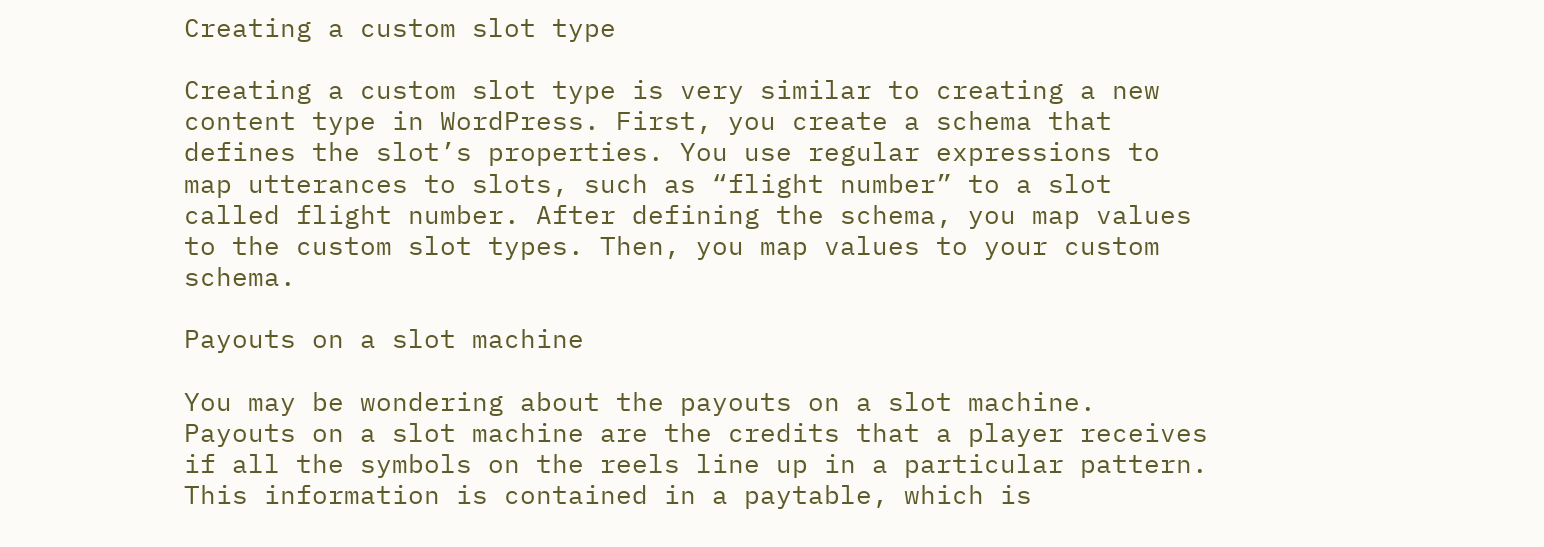Creating a custom slot type

Creating a custom slot type is very similar to creating a new content type in WordPress. First, you create a schema that defines the slot’s properties. You use regular expressions to map utterances to slots, such as “flight number” to a slot called flight number. After defining the schema, you map values to the custom slot types. Then, you map values to your custom schema.

Payouts on a slot machine

You may be wondering about the payouts on a slot machine. Payouts on a slot machine are the credits that a player receives if all the symbols on the reels line up in a particular pattern. This information is contained in a paytable, which is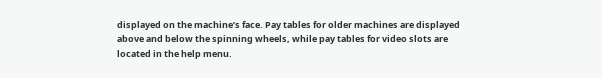displayed on the machine’s face. Pay tables for older machines are displayed above and below the spinning wheels, while pay tables for video slots are located in the help menu.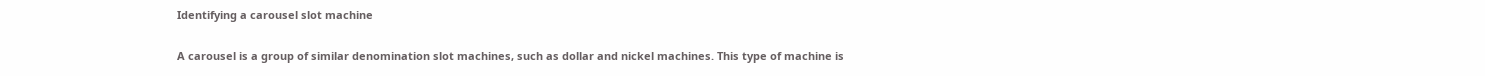Identifying a carousel slot machine

A carousel is a group of similar denomination slot machines, such as dollar and nickel machines. This type of machine is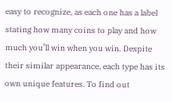easy to recognize, as each one has a label stating how many coins to play and how much you’ll win when you win. Despite their similar appearance, each type has its own unique features. To find out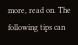more, read on. The following tips can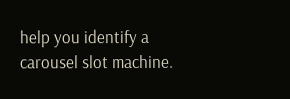help you identify a carousel slot machine.